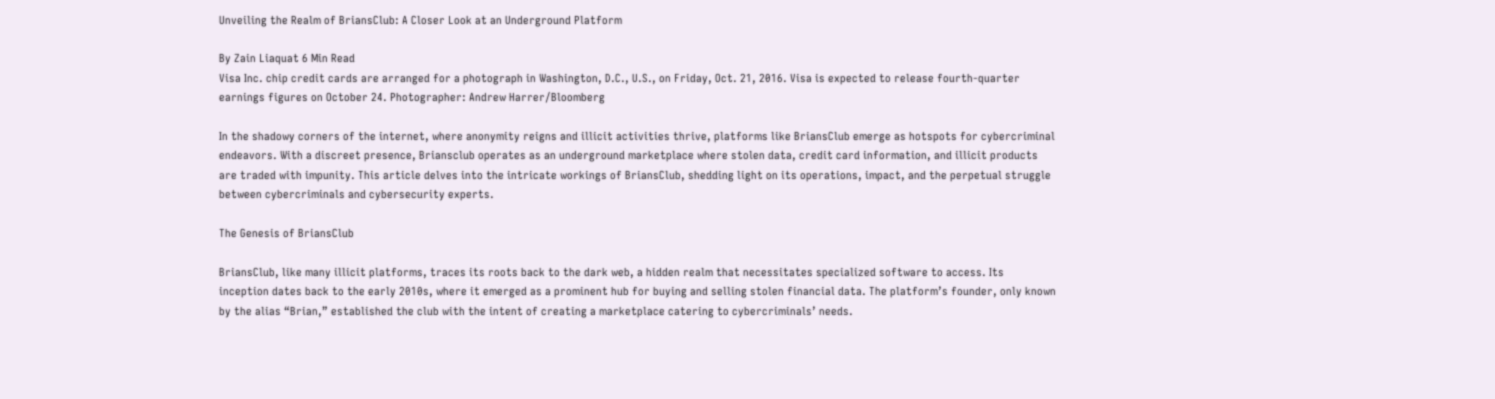Unveiling the Realm of BriansClub: A Closer Look at an Underground Platform

By Zain Liaquat 6 Min Read
Visa Inc. chip credit cards are arranged for a photograph in Washington, D.C., U.S., on Friday, Oct. 21, 2016. Visa is expected to release fourth-quarter earnings figures on October 24. Photographer: Andrew Harrer/Bloomberg

In the shadowy corners of the internet, where anonymity reigns and illicit activities thrive, platforms like BriansClub emerge as hotspots for cybercriminal endeavors. With a discreet presence, Briansclub operates as an underground marketplace where stolen data, credit card information, and illicit products are traded with impunity. This article delves into the intricate workings of BriansClub, shedding light on its operations, impact, and the perpetual struggle between cybercriminals and cybersecurity experts.

The Genesis of BriansClub

BriansClub, like many illicit platforms, traces its roots back to the dark web, a hidden realm that necessitates specialized software to access. Its inception dates back to the early 2010s, where it emerged as a prominent hub for buying and selling stolen financial data. The platform’s founder, only known by the alias “Brian,” established the club with the intent of creating a marketplace catering to cybercriminals’ needs.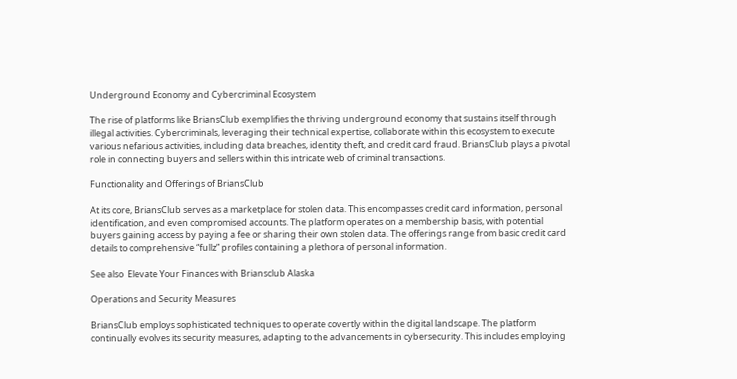Underground Economy and Cybercriminal Ecosystem

The rise of platforms like BriansClub exemplifies the thriving underground economy that sustains itself through illegal activities. Cybercriminals, leveraging their technical expertise, collaborate within this ecosystem to execute various nefarious activities, including data breaches, identity theft, and credit card fraud. BriansClub plays a pivotal role in connecting buyers and sellers within this intricate web of criminal transactions.

Functionality and Offerings of BriansClub

At its core, BriansClub serves as a marketplace for stolen data. This encompasses credit card information, personal identification, and even compromised accounts. The platform operates on a membership basis, with potential buyers gaining access by paying a fee or sharing their own stolen data. The offerings range from basic credit card details to comprehensive “fullz” profiles containing a plethora of personal information.

See also  Elevate Your Finances with Briansclub Alaska

Operations and Security Measures

BriansClub employs sophisticated techniques to operate covertly within the digital landscape. The platform continually evolves its security measures, adapting to the advancements in cybersecurity. This includes employing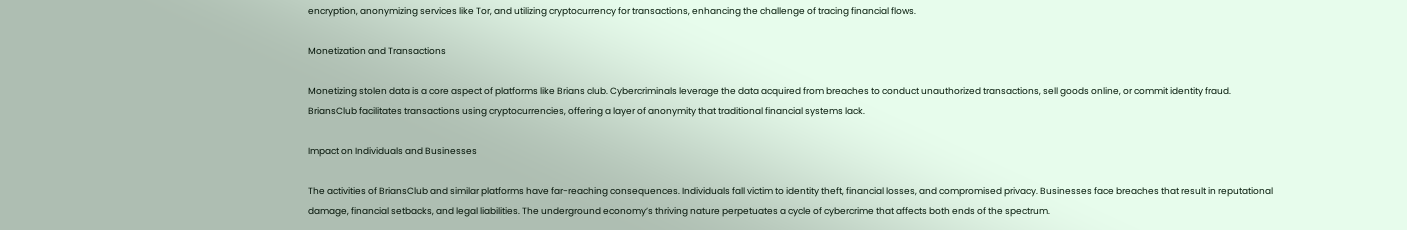encryption, anonymizing services like Tor, and utilizing cryptocurrency for transactions, enhancing the challenge of tracing financial flows.

Monetization and Transactions

Monetizing stolen data is a core aspect of platforms like Brians club. Cybercriminals leverage the data acquired from breaches to conduct unauthorized transactions, sell goods online, or commit identity fraud. BriansClub facilitates transactions using cryptocurrencies, offering a layer of anonymity that traditional financial systems lack.

Impact on Individuals and Businesses

The activities of BriansClub and similar platforms have far-reaching consequences. Individuals fall victim to identity theft, financial losses, and compromised privacy. Businesses face breaches that result in reputational damage, financial setbacks, and legal liabilities. The underground economy’s thriving nature perpetuates a cycle of cybercrime that affects both ends of the spectrum.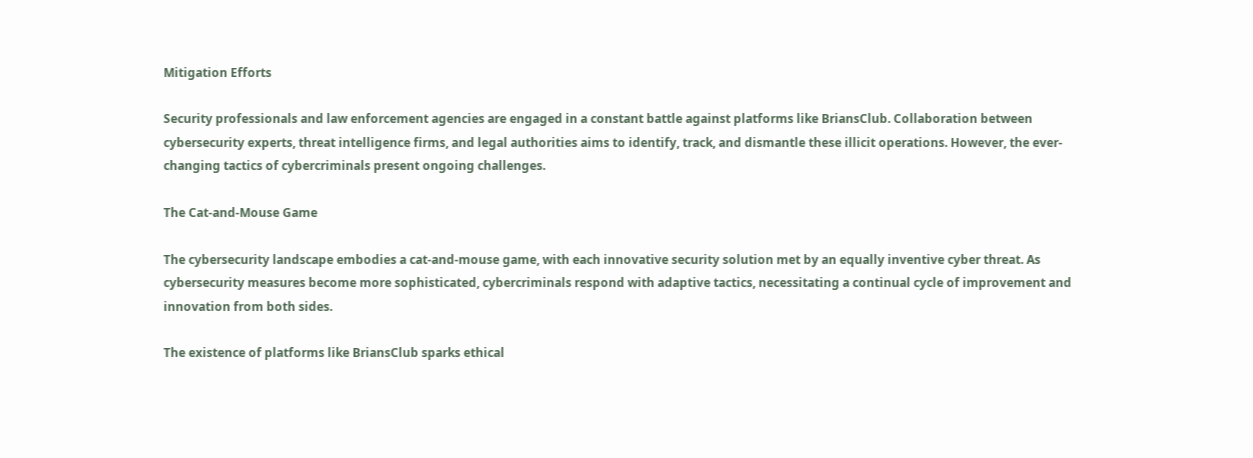Mitigation Efforts

Security professionals and law enforcement agencies are engaged in a constant battle against platforms like BriansClub. Collaboration between cybersecurity experts, threat intelligence firms, and legal authorities aims to identify, track, and dismantle these illicit operations. However, the ever-changing tactics of cybercriminals present ongoing challenges.

The Cat-and-Mouse Game

The cybersecurity landscape embodies a cat-and-mouse game, with each innovative security solution met by an equally inventive cyber threat. As cybersecurity measures become more sophisticated, cybercriminals respond with adaptive tactics, necessitating a continual cycle of improvement and innovation from both sides.

The existence of platforms like BriansClub sparks ethical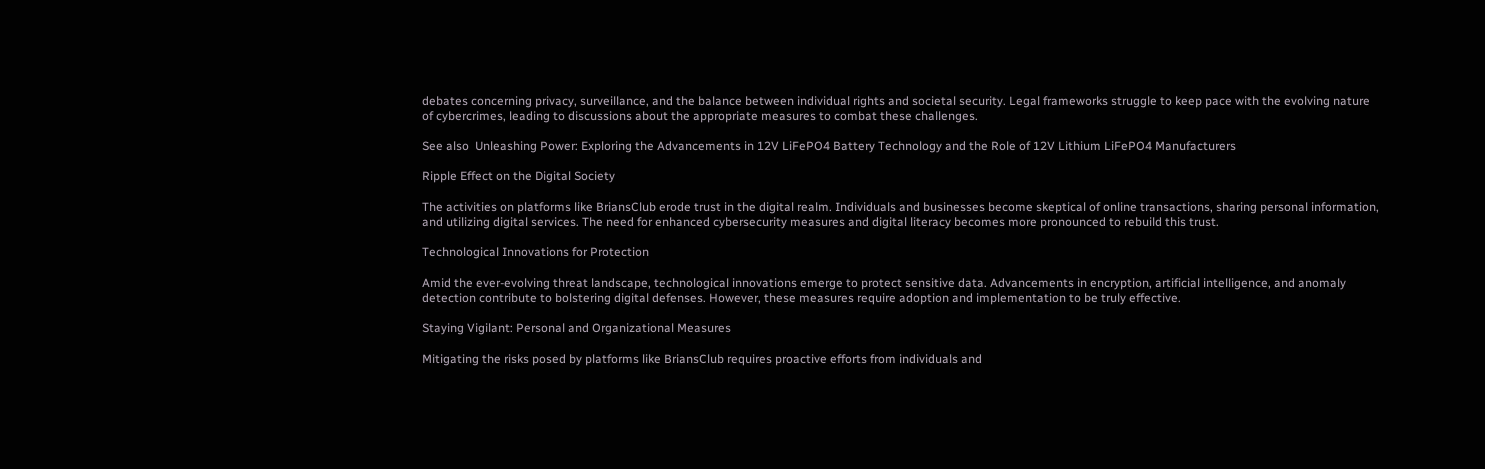debates concerning privacy, surveillance, and the balance between individual rights and societal security. Legal frameworks struggle to keep pace with the evolving nature of cybercrimes, leading to discussions about the appropriate measures to combat these challenges.

See also  Unleashing Power: Exploring the Advancements in 12V LiFePO4 Battery Technology and the Role of 12V Lithium LiFePO4 Manufacturers

Ripple Effect on the Digital Society

The activities on platforms like BriansClub erode trust in the digital realm. Individuals and businesses become skeptical of online transactions, sharing personal information, and utilizing digital services. The need for enhanced cybersecurity measures and digital literacy becomes more pronounced to rebuild this trust.

Technological Innovations for Protection

Amid the ever-evolving threat landscape, technological innovations emerge to protect sensitive data. Advancements in encryption, artificial intelligence, and anomaly detection contribute to bolstering digital defenses. However, these measures require adoption and implementation to be truly effective.

Staying Vigilant: Personal and Organizational Measures

Mitigating the risks posed by platforms like BriansClub requires proactive efforts from individuals and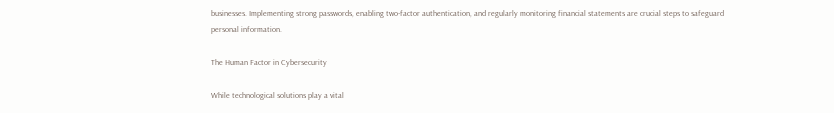businesses. Implementing strong passwords, enabling two-factor authentication, and regularly monitoring financial statements are crucial steps to safeguard personal information.

The Human Factor in Cybersecurity

While technological solutions play a vital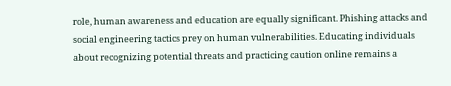role, human awareness and education are equally significant. Phishing attacks and social engineering tactics prey on human vulnerabilities. Educating individuals about recognizing potential threats and practicing caution online remains a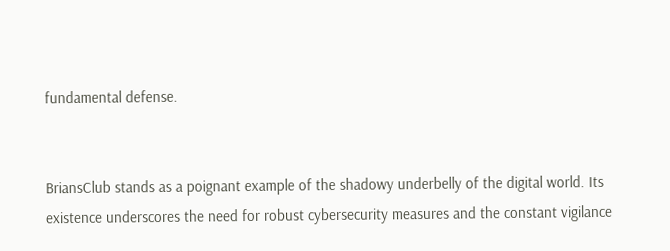fundamental defense.


BriansClub stands as a poignant example of the shadowy underbelly of the digital world. Its existence underscores the need for robust cybersecurity measures and the constant vigilance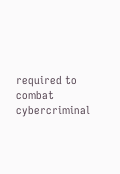required to combat cybercriminal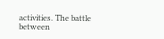activities. The battle between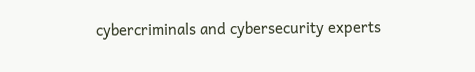cybercriminals and cybersecurity experts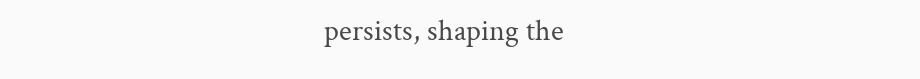persists, shaping the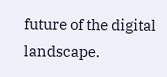future of the digital landscape.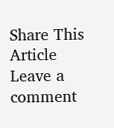Share This Article
Leave a comment